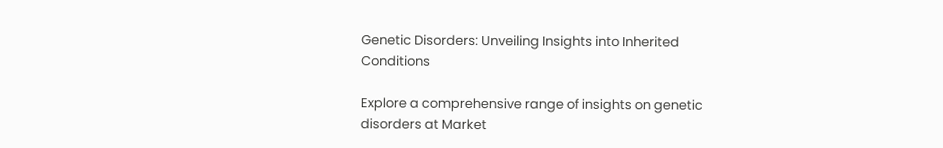Genetic Disorders: Unveiling Insights into Inherited Conditions

Explore a comprehensive range of insights on genetic disorders at Market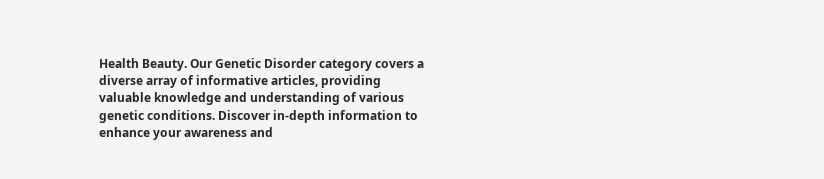Health Beauty. Our Genetic Disorder category covers a diverse array of informative articles, providing valuable knowledge and understanding of various genetic conditions. Discover in-depth information to enhance your awareness and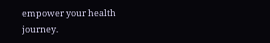empower your health journey.